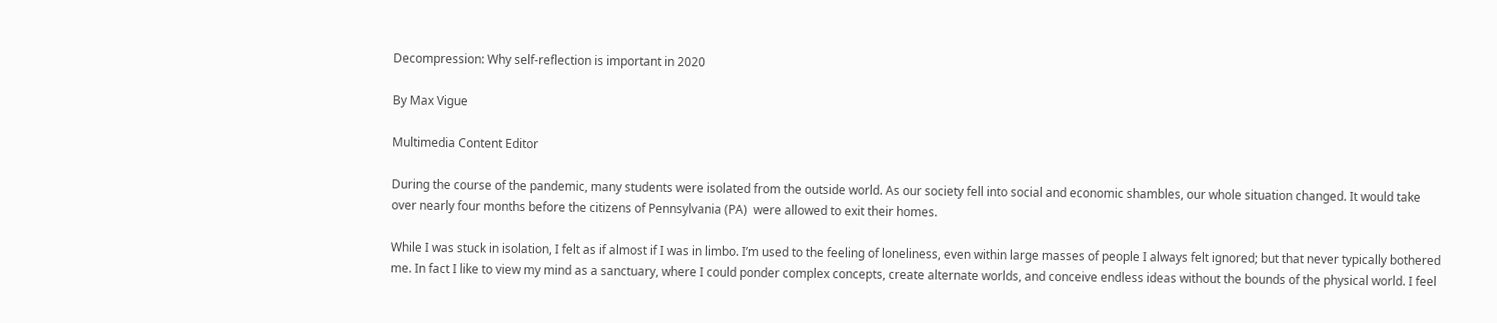Decompression: Why self-reflection is important in 2020

By Max Vigue

Multimedia Content Editor

During the course of the pandemic, many students were isolated from the outside world. As our society fell into social and economic shambles, our whole situation changed. It would take over nearly four months before the citizens of Pennsylvania (PA)  were allowed to exit their homes.

While I was stuck in isolation, I felt as if almost if I was in limbo. I’m used to the feeling of loneliness, even within large masses of people I always felt ignored; but that never typically bothered me. In fact I like to view my mind as a sanctuary, where I could ponder complex concepts, create alternate worlds, and conceive endless ideas without the bounds of the physical world. I feel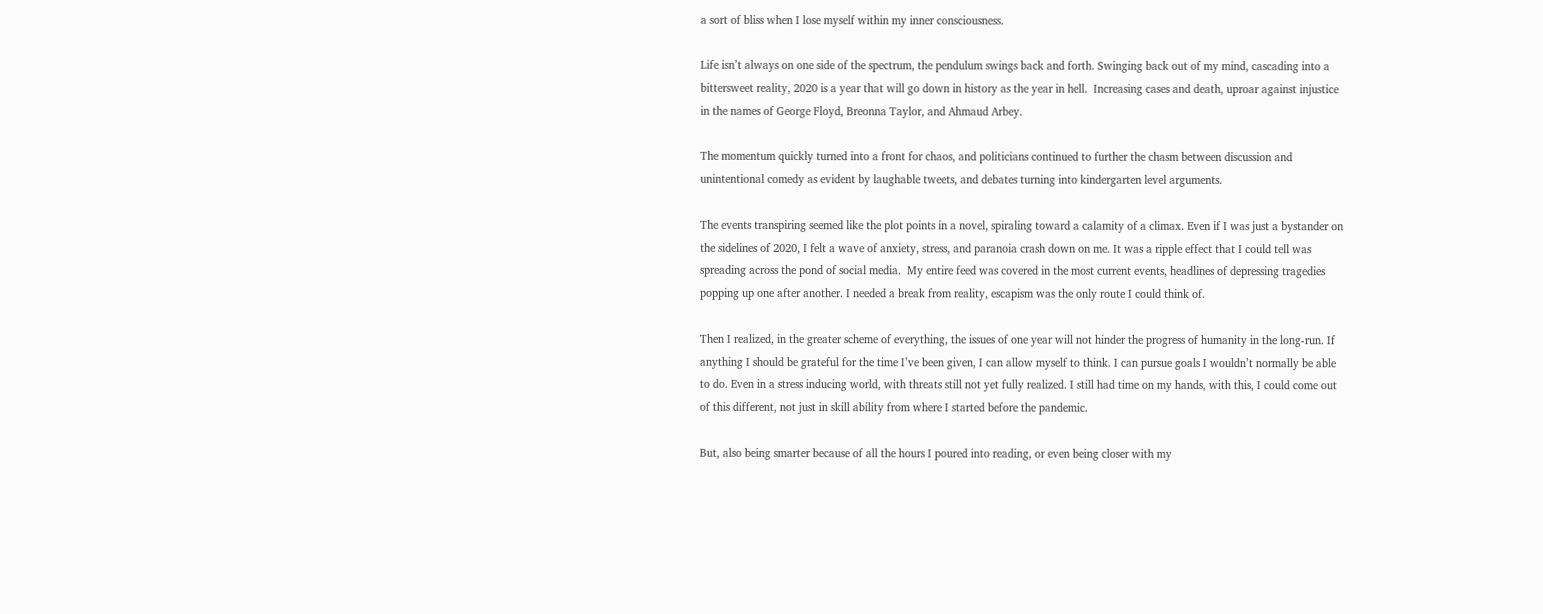a sort of bliss when I lose myself within my inner consciousness.

Life isn’t always on one side of the spectrum, the pendulum swings back and forth. Swinging back out of my mind, cascading into a bittersweet reality, 2020 is a year that will go down in history as the year in hell.  Increasing cases and death, uproar against injustice in the names of George Floyd, Breonna Taylor, and Ahmaud Arbey.

The momentum quickly turned into a front for chaos, and politicians continued to further the chasm between discussion and unintentional comedy as evident by laughable tweets, and debates turning into kindergarten level arguments.

The events transpiring seemed like the plot points in a novel, spiraling toward a calamity of a climax. Even if I was just a bystander on the sidelines of 2020, I felt a wave of anxiety, stress, and paranoia crash down on me. It was a ripple effect that I could tell was spreading across the pond of social media.  My entire feed was covered in the most current events, headlines of depressing tragedies popping up one after another. I needed a break from reality, escapism was the only route I could think of.

Then I realized, in the greater scheme of everything, the issues of one year will not hinder the progress of humanity in the long-run. If anything I should be grateful for the time I’ve been given, I can allow myself to think. I can pursue goals I wouldn’t normally be able to do. Even in a stress inducing world, with threats still not yet fully realized. I still had time on my hands, with this, I could come out of this different, not just in skill ability from where I started before the pandemic.

But, also being smarter because of all the hours I poured into reading, or even being closer with my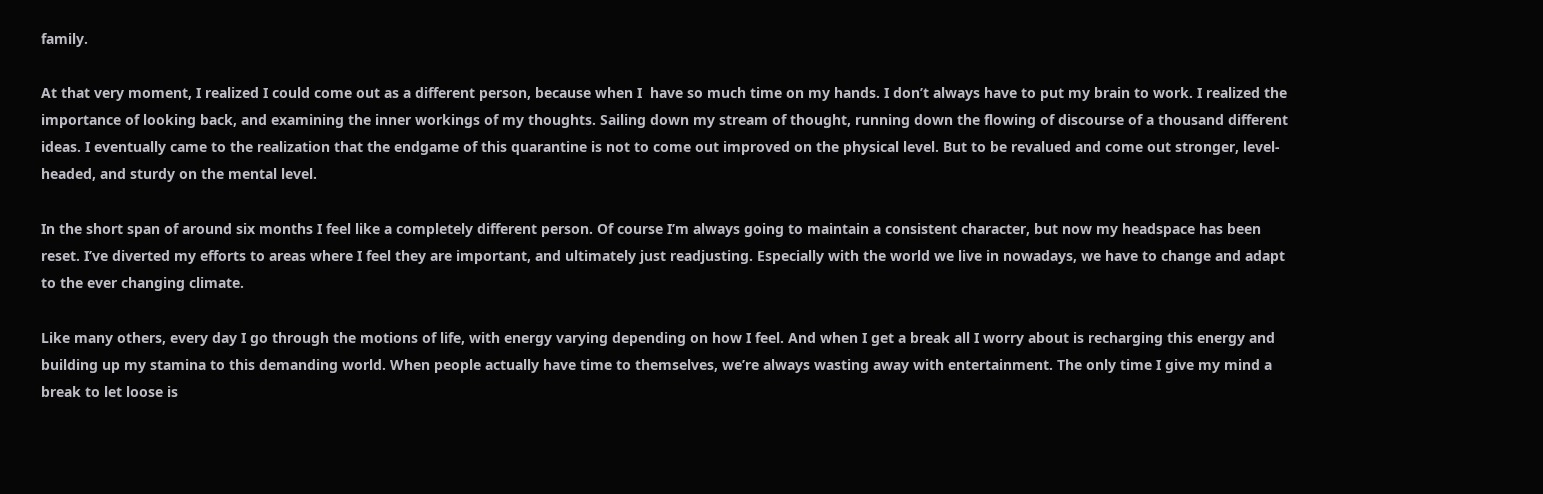family.

At that very moment, I realized I could come out as a different person, because when I  have so much time on my hands. I don’t always have to put my brain to work. I realized the importance of looking back, and examining the inner workings of my thoughts. Sailing down my stream of thought, running down the flowing of discourse of a thousand different ideas. I eventually came to the realization that the endgame of this quarantine is not to come out improved on the physical level. But to be revalued and come out stronger, level-headed, and sturdy on the mental level.

In the short span of around six months I feel like a completely different person. Of course I’m always going to maintain a consistent character, but now my headspace has been reset. I’ve diverted my efforts to areas where I feel they are important, and ultimately just readjusting. Especially with the world we live in nowadays, we have to change and adapt to the ever changing climate.

Like many others, every day I go through the motions of life, with energy varying depending on how I feel. And when I get a break all I worry about is recharging this energy and building up my stamina to this demanding world. When people actually have time to themselves, we’re always wasting away with entertainment. The only time I give my mind a break to let loose is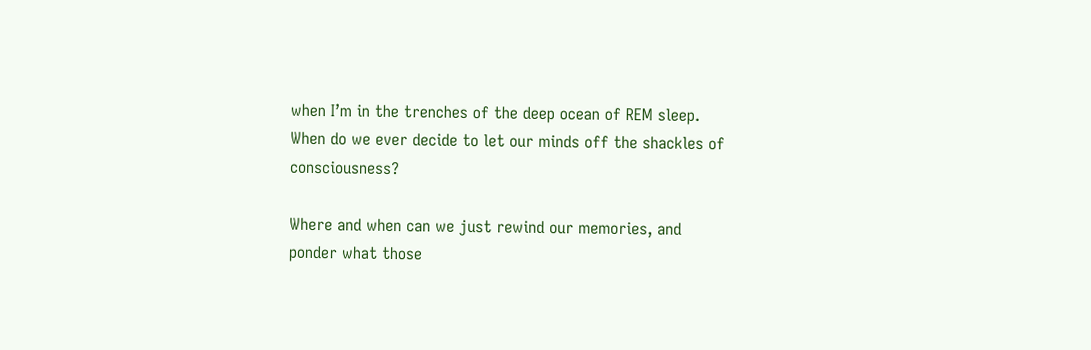when I’m in the trenches of the deep ocean of REM sleep. When do we ever decide to let our minds off the shackles of consciousness?

Where and when can we just rewind our memories, and ponder what those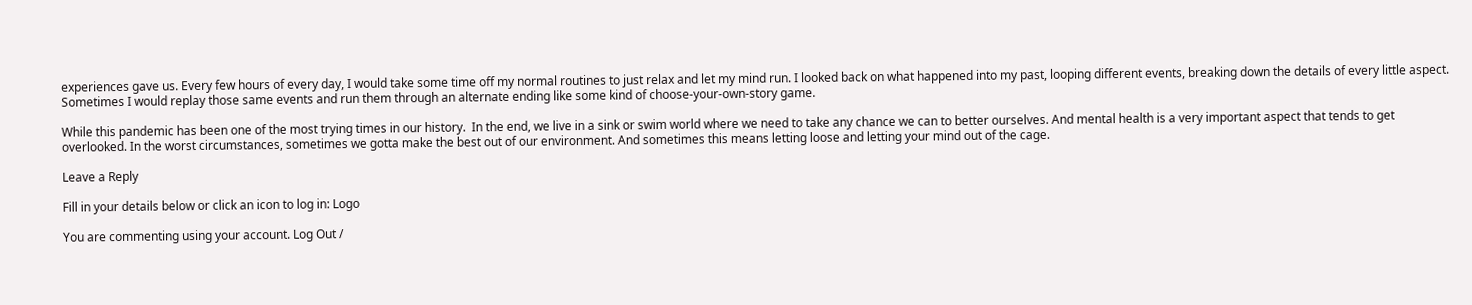experiences gave us. Every few hours of every day, I would take some time off my normal routines to just relax and let my mind run. I looked back on what happened into my past, looping different events, breaking down the details of every little aspect. Sometimes I would replay those same events and run them through an alternate ending like some kind of choose-your-own-story game.

While this pandemic has been one of the most trying times in our history.  In the end, we live in a sink or swim world where we need to take any chance we can to better ourselves. And mental health is a very important aspect that tends to get overlooked. In the worst circumstances, sometimes we gotta make the best out of our environment. And sometimes this means letting loose and letting your mind out of the cage.

Leave a Reply

Fill in your details below or click an icon to log in: Logo

You are commenting using your account. Log Out /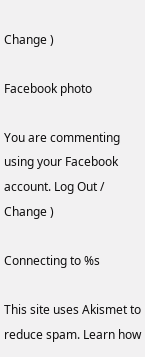Change )

Facebook photo

You are commenting using your Facebook account. Log Out /  Change )

Connecting to %s

This site uses Akismet to reduce spam. Learn how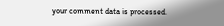your comment data is processed.